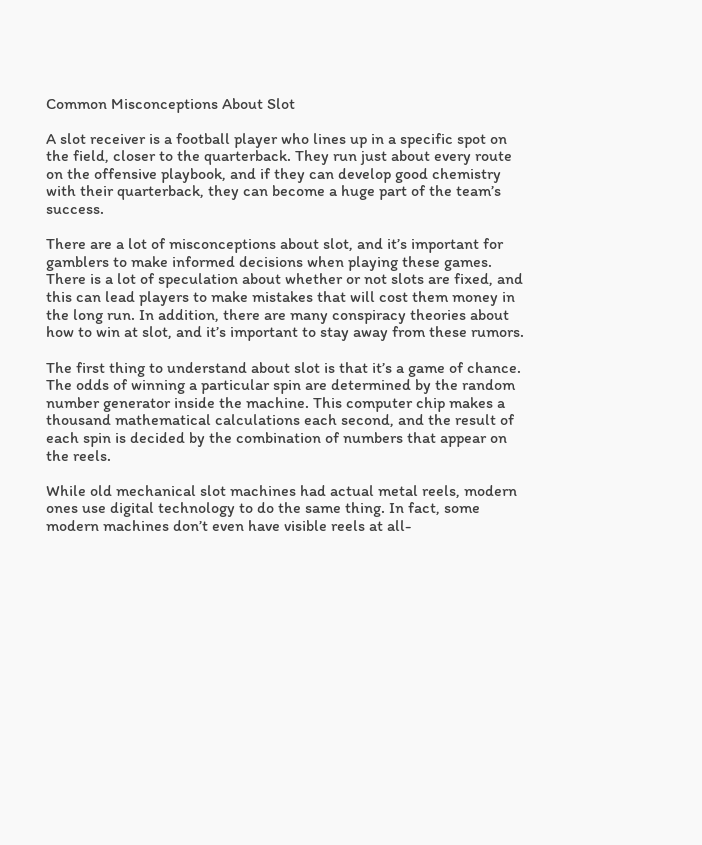Common Misconceptions About Slot

A slot receiver is a football player who lines up in a specific spot on the field, closer to the quarterback. They run just about every route on the offensive playbook, and if they can develop good chemistry with their quarterback, they can become a huge part of the team’s success.

There are a lot of misconceptions about slot, and it’s important for gamblers to make informed decisions when playing these games. There is a lot of speculation about whether or not slots are fixed, and this can lead players to make mistakes that will cost them money in the long run. In addition, there are many conspiracy theories about how to win at slot, and it’s important to stay away from these rumors.

The first thing to understand about slot is that it’s a game of chance. The odds of winning a particular spin are determined by the random number generator inside the machine. This computer chip makes a thousand mathematical calculations each second, and the result of each spin is decided by the combination of numbers that appear on the reels.

While old mechanical slot machines had actual metal reels, modern ones use digital technology to do the same thing. In fact, some modern machines don’t even have visible reels at all-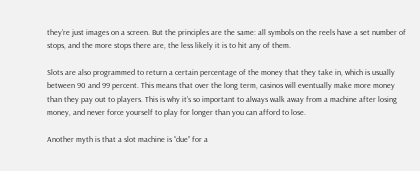they’re just images on a screen. But the principles are the same: all symbols on the reels have a set number of stops, and the more stops there are, the less likely it is to hit any of them.

Slots are also programmed to return a certain percentage of the money that they take in, which is usually between 90 and 99 percent. This means that over the long term, casinos will eventually make more money than they pay out to players. This is why it’s so important to always walk away from a machine after losing money, and never force yourself to play for longer than you can afford to lose.

Another myth is that a slot machine is “due” for a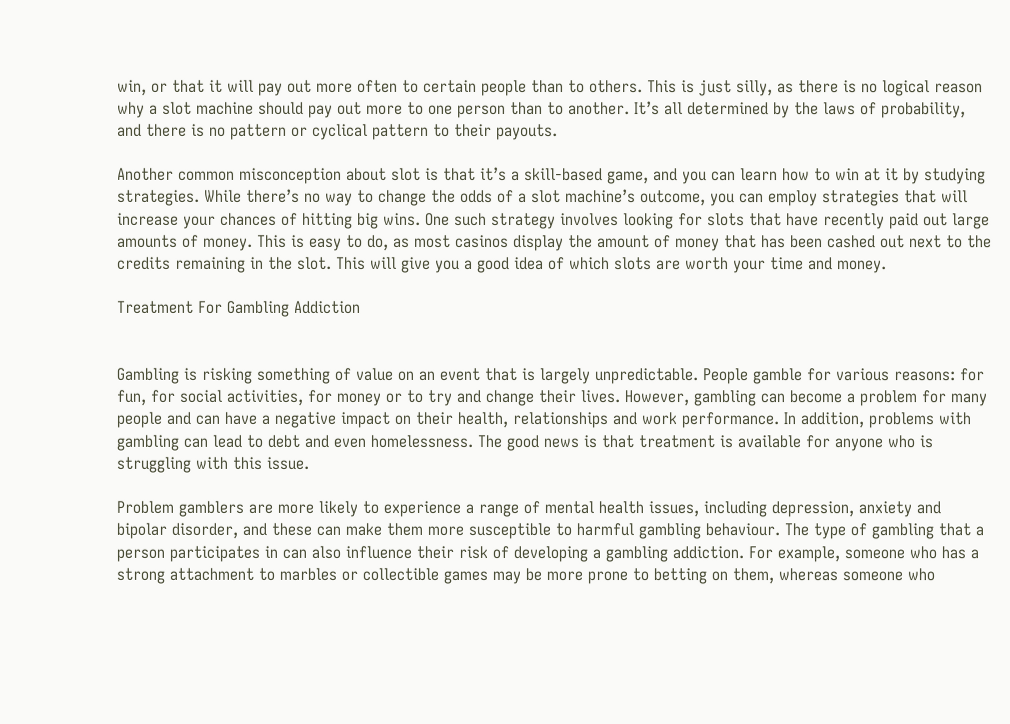win, or that it will pay out more often to certain people than to others. This is just silly, as there is no logical reason why a slot machine should pay out more to one person than to another. It’s all determined by the laws of probability, and there is no pattern or cyclical pattern to their payouts.

Another common misconception about slot is that it’s a skill-based game, and you can learn how to win at it by studying strategies. While there’s no way to change the odds of a slot machine’s outcome, you can employ strategies that will increase your chances of hitting big wins. One such strategy involves looking for slots that have recently paid out large amounts of money. This is easy to do, as most casinos display the amount of money that has been cashed out next to the credits remaining in the slot. This will give you a good idea of which slots are worth your time and money.

Treatment For Gambling Addiction


Gambling is risking something of value on an event that is largely unpredictable. People gamble for various reasons: for fun, for social activities, for money or to try and change their lives. However, gambling can become a problem for many people and can have a negative impact on their health, relationships and work performance. In addition, problems with gambling can lead to debt and even homelessness. The good news is that treatment is available for anyone who is struggling with this issue.

Problem gamblers are more likely to experience a range of mental health issues, including depression, anxiety and bipolar disorder, and these can make them more susceptible to harmful gambling behaviour. The type of gambling that a person participates in can also influence their risk of developing a gambling addiction. For example, someone who has a strong attachment to marbles or collectible games may be more prone to betting on them, whereas someone who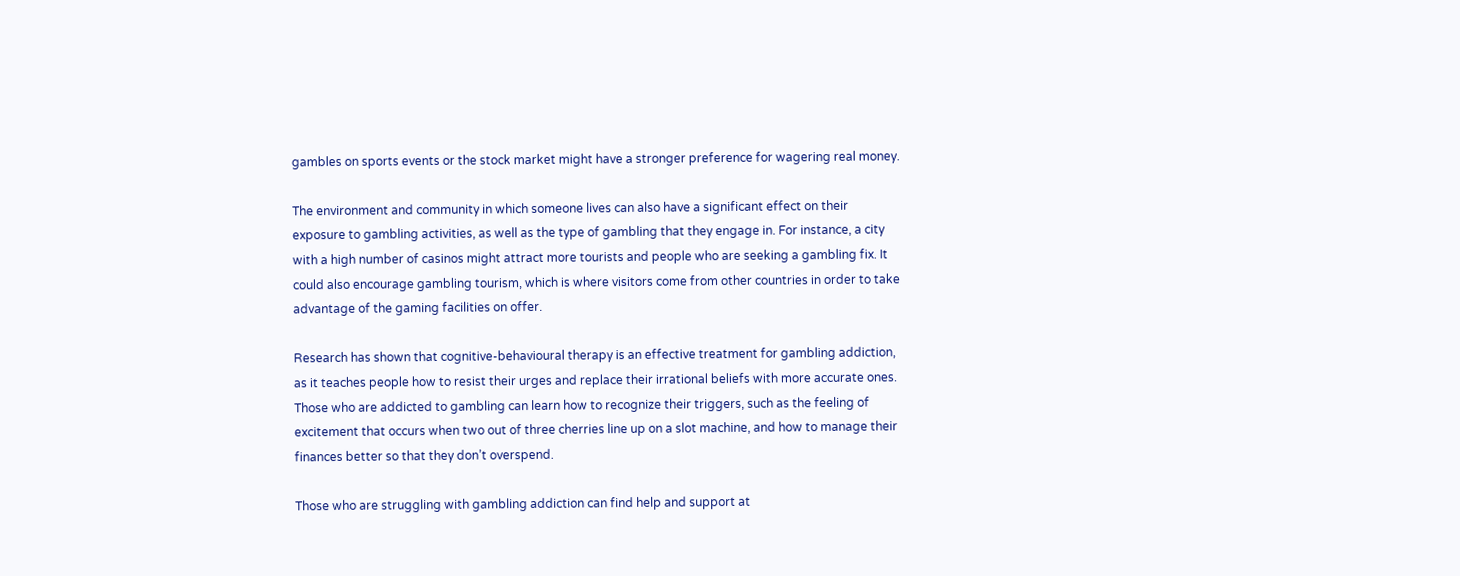gambles on sports events or the stock market might have a stronger preference for wagering real money.

The environment and community in which someone lives can also have a significant effect on their exposure to gambling activities, as well as the type of gambling that they engage in. For instance, a city with a high number of casinos might attract more tourists and people who are seeking a gambling fix. It could also encourage gambling tourism, which is where visitors come from other countries in order to take advantage of the gaming facilities on offer.

Research has shown that cognitive-behavioural therapy is an effective treatment for gambling addiction, as it teaches people how to resist their urges and replace their irrational beliefs with more accurate ones. Those who are addicted to gambling can learn how to recognize their triggers, such as the feeling of excitement that occurs when two out of three cherries line up on a slot machine, and how to manage their finances better so that they don’t overspend.

Those who are struggling with gambling addiction can find help and support at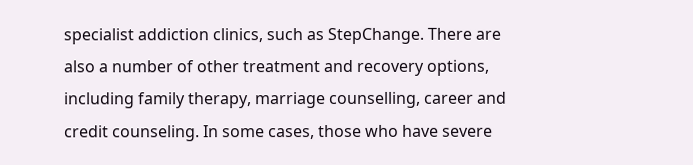specialist addiction clinics, such as StepChange. There are also a number of other treatment and recovery options, including family therapy, marriage counselling, career and credit counseling. In some cases, those who have severe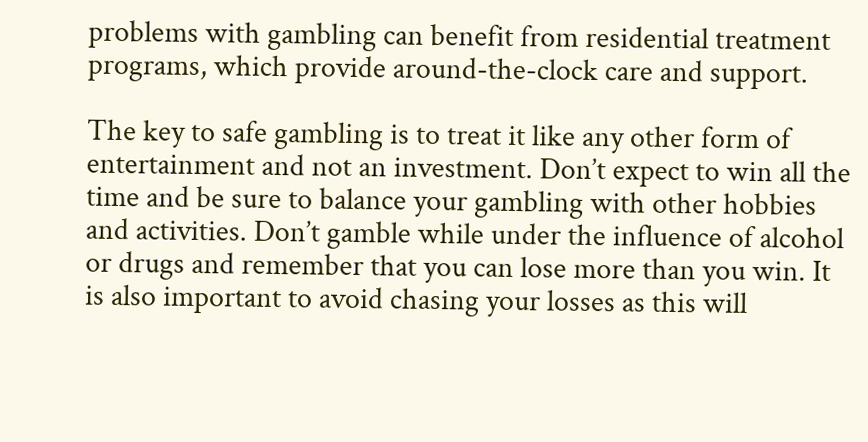problems with gambling can benefit from residential treatment programs, which provide around-the-clock care and support.

The key to safe gambling is to treat it like any other form of entertainment and not an investment. Don’t expect to win all the time and be sure to balance your gambling with other hobbies and activities. Don’t gamble while under the influence of alcohol or drugs and remember that you can lose more than you win. It is also important to avoid chasing your losses as this will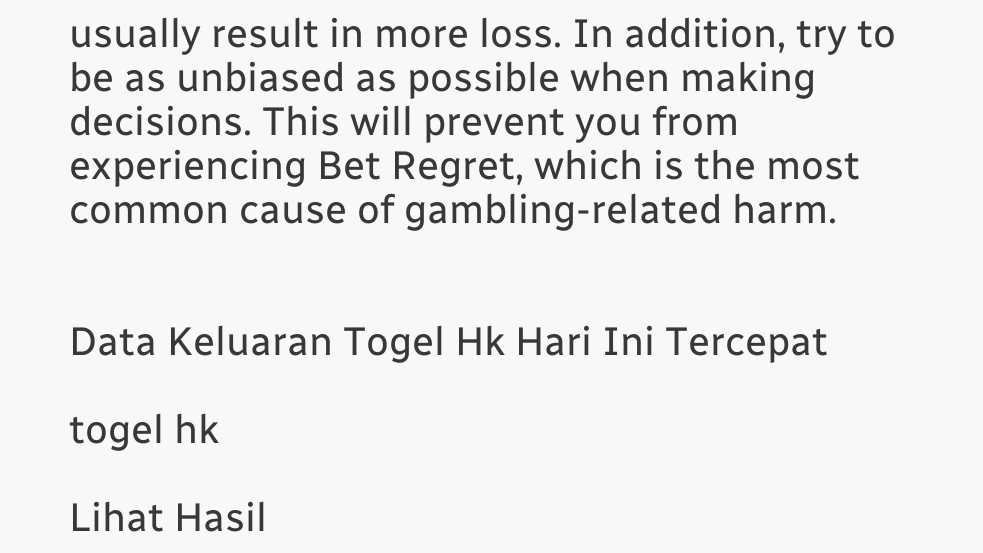usually result in more loss. In addition, try to be as unbiased as possible when making decisions. This will prevent you from experiencing Bet Regret, which is the most common cause of gambling-related harm.


Data Keluaran Togel Hk Hari Ini Tercepat

togel hk

Lihat Hasil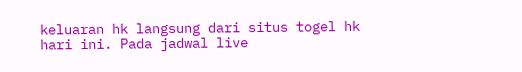keluaran hk langsung dari situs togel hk hari ini. Pada jadwal live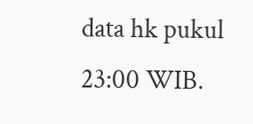data hk pukul 23:00 WIB.